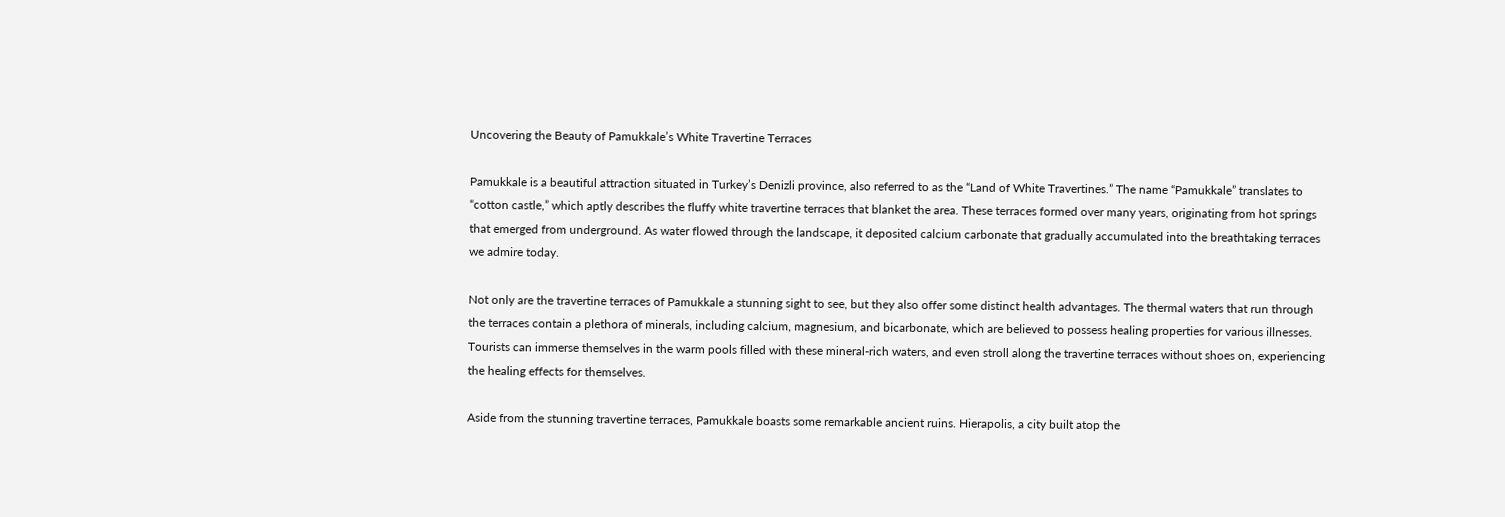Uncovering the Beauty of Pamukkale’s White Travertine Terraces

Pamukkale is a beautiful attraction situated in Turkey’s Denizli province, also referred to as the “Land of White Travertines.” The name “Pamukkale” translates to “cotton castle,” which aptly describes the fluffy white travertine terraces that blanket the area. These terraces formed over many years, originating from hot springs that emerged from underground. As water flowed through the landscape, it deposited calcium carbonate that gradually accumulated into the breathtaking terraces we admire today.

Not only are the travertine terraces of Pamukkale a stunning sight to see, but they also offer some distinct health advantages. The thermal waters that run through the terraces contain a plethora of minerals, including calcium, magnesium, and bicarbonate, which are believed to possess healing properties for various illnesses. Tourists can immerse themselves in the warm pools filled with these mineral-rich waters, and even stroll along the travertine terraces without shoes on, experiencing the healing effects for themselves.

Aside from the stunning travertine terraces, Pamukkale boasts some remarkable ancient ruins. Hierapolis, a city built atop the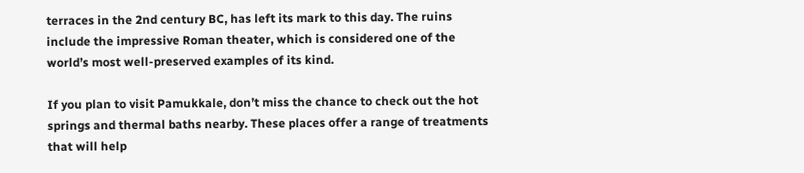terraces in the 2nd century BC, has left its mark to this day. The ruins include the impressive Roman theater, which is considered one of the world’s most well-preserved examples of its kind.

If you plan to visit Pamukkale, don’t miss the chance to check out the hot springs and thermal baths nearby. These places offer a range of treatments that will help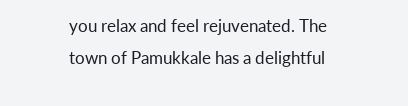you relax and feel rejuvenated. The town of Pamukkale has a delightful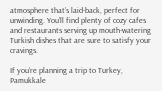atmosphere that’s laid-back, perfect for unwinding. You’ll find plenty of cozy cafes and restaurants serving up mouth-watering Turkish dishes that are sure to satisfy your cravings.

If you’re planning a trip to Turkey, Pamukkale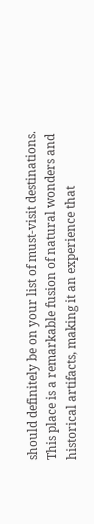should definitely be on your list of must-visit destinations. This place is a remarkable fusion of natural wonders and historical artifacts, making it an experience that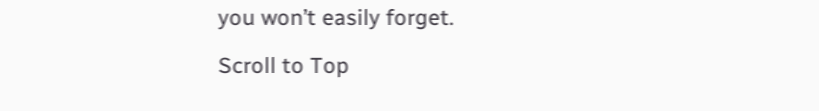you won’t easily forget.

Scroll to Top